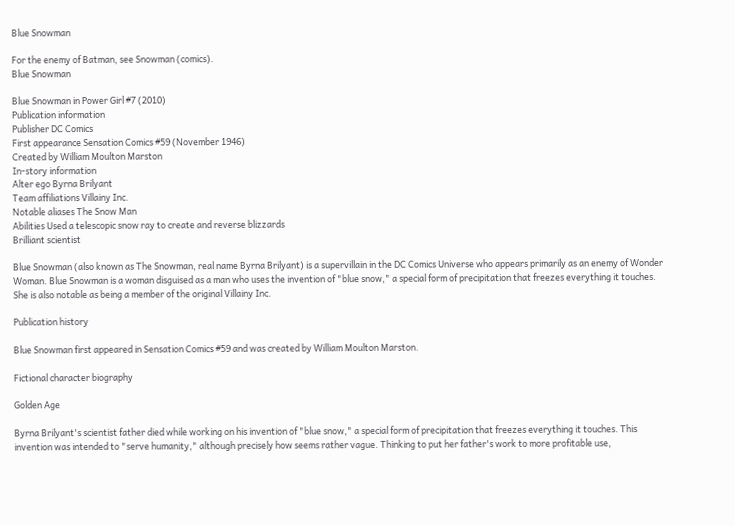Blue Snowman

For the enemy of Batman, see Snowman (comics).
Blue Snowman

Blue Snowman in Power Girl #7 (2010)
Publication information
Publisher DC Comics
First appearance Sensation Comics #59 (November 1946)
Created by William Moulton Marston
In-story information
Alter ego Byrna Brilyant
Team affiliations Villainy Inc.
Notable aliases The Snow Man
Abilities Used a telescopic snow ray to create and reverse blizzards
Brilliant scientist

Blue Snowman (also known as The Snowman, real name Byrna Brilyant) is a supervillain in the DC Comics Universe who appears primarily as an enemy of Wonder Woman. Blue Snowman is a woman disguised as a man who uses the invention of "blue snow," a special form of precipitation that freezes everything it touches. She is also notable as being a member of the original Villainy Inc.

Publication history

Blue Snowman first appeared in Sensation Comics #59 and was created by William Moulton Marston.

Fictional character biography

Golden Age

Byrna Brilyant's scientist father died while working on his invention of "blue snow," a special form of precipitation that freezes everything it touches. This invention was intended to "serve humanity," although precisely how seems rather vague. Thinking to put her father's work to more profitable use,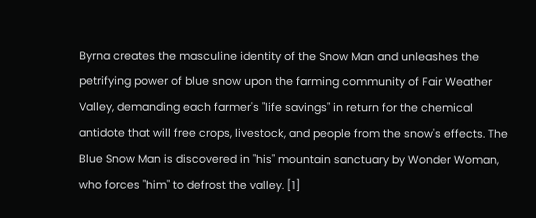Byrna creates the masculine identity of the Snow Man and unleashes the petrifying power of blue snow upon the farming community of Fair Weather Valley, demanding each farmer's "life savings" in return for the chemical antidote that will free crops, livestock, and people from the snow's effects. The Blue Snow Man is discovered in "his" mountain sanctuary by Wonder Woman, who forces "him" to defrost the valley. [1]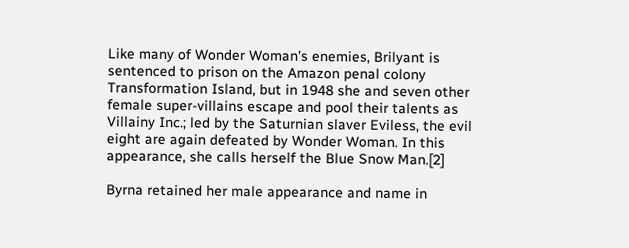Like many of Wonder Woman's enemies, Brilyant is sentenced to prison on the Amazon penal colony Transformation Island, but in 1948 she and seven other female super-villains escape and pool their talents as Villainy Inc.; led by the Saturnian slaver Eviless, the evil eight are again defeated by Wonder Woman. In this appearance, she calls herself the Blue Snow Man.[2]

Byrna retained her male appearance and name in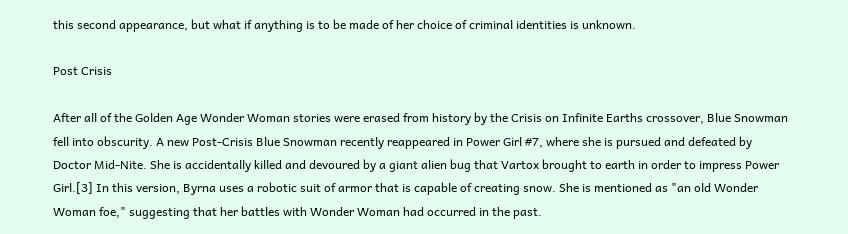this second appearance, but what if anything is to be made of her choice of criminal identities is unknown.

Post Crisis

After all of the Golden Age Wonder Woman stories were erased from history by the Crisis on Infinite Earths crossover, Blue Snowman fell into obscurity. A new Post-Crisis Blue Snowman recently reappeared in Power Girl #7, where she is pursued and defeated by Doctor Mid-Nite. She is accidentally killed and devoured by a giant alien bug that Vartox brought to earth in order to impress Power Girl.[3] In this version, Byrna uses a robotic suit of armor that is capable of creating snow. She is mentioned as "an old Wonder Woman foe," suggesting that her battles with Wonder Woman had occurred in the past.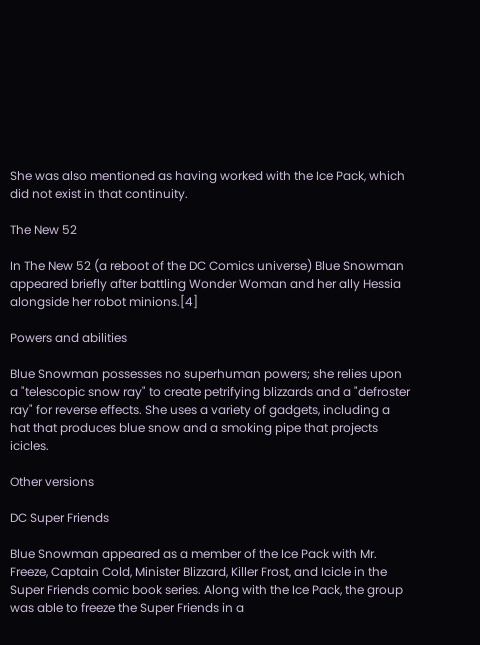She was also mentioned as having worked with the Ice Pack, which did not exist in that continuity.

The New 52

In The New 52 (a reboot of the DC Comics universe) Blue Snowman appeared briefly after battling Wonder Woman and her ally Hessia alongside her robot minions.[4]

Powers and abilities

Blue Snowman possesses no superhuman powers; she relies upon a "telescopic snow ray" to create petrifying blizzards and a "defroster ray" for reverse effects. She uses a variety of gadgets, including a hat that produces blue snow and a smoking pipe that projects icicles.

Other versions

DC Super Friends

Blue Snowman appeared as a member of the Ice Pack with Mr. Freeze, Captain Cold, Minister Blizzard, Killer Frost, and Icicle in the Super Friends comic book series. Along with the Ice Pack, the group was able to freeze the Super Friends in a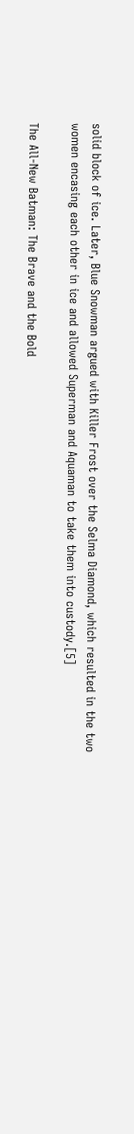solid block of ice. Later, Blue Snowman argued with Killer Frost over the Selma Diamond, which resulted in the two women encasing each other in ice and allowed Superman and Aquaman to take them into custody.[5]

The All-New Batman: The Brave and the Bold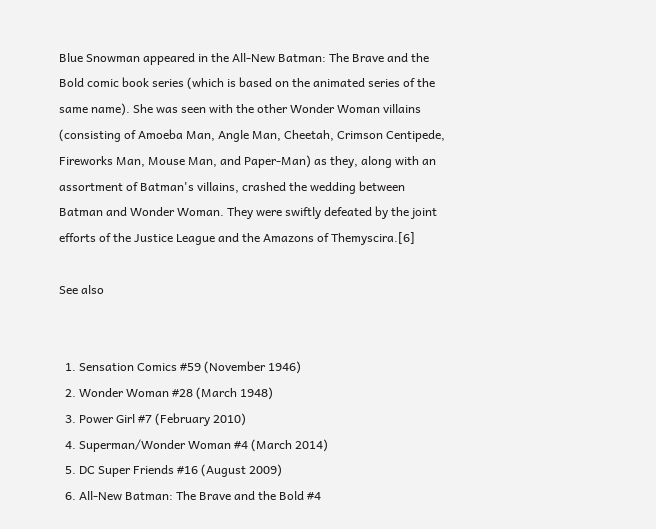Blue Snowman appeared in the All-New Batman: The Brave and the Bold comic book series (which is based on the animated series of the same name). She was seen with the other Wonder Woman villains (consisting of Amoeba Man, Angle Man, Cheetah, Crimson Centipede, Fireworks Man, Mouse Man, and Paper-Man) as they, along with an assortment of Batman's villains, crashed the wedding between Batman and Wonder Woman. They were swiftly defeated by the joint efforts of the Justice League and the Amazons of Themyscira.[6]

See also


  1. Sensation Comics #59 (November 1946)
  2. Wonder Woman #28 (March 1948)
  3. Power Girl #7 (February 2010)
  4. Superman/Wonder Woman #4 (March 2014)
  5. DC Super Friends #16 (August 2009)
  6. All-New Batman: The Brave and the Bold #4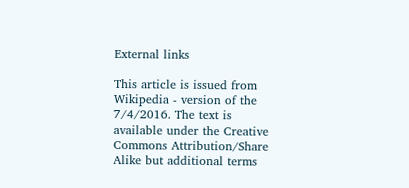External links

This article is issued from Wikipedia - version of the 7/4/2016. The text is available under the Creative Commons Attribution/Share Alike but additional terms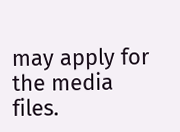may apply for the media files.